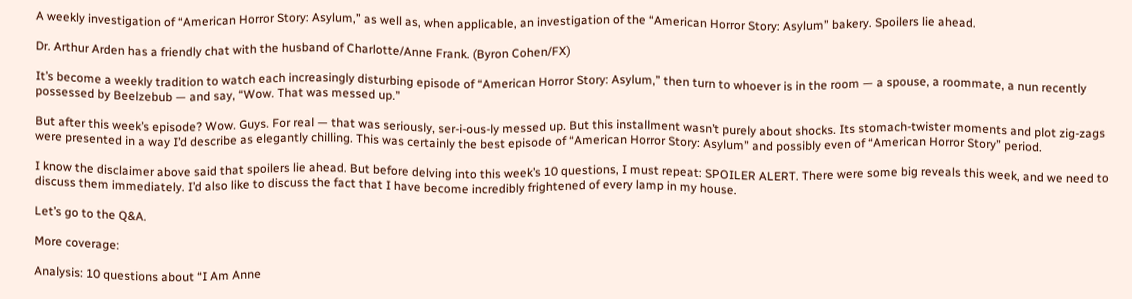A weekly investigation of “American Horror Story: Asylum,” as well as, when applicable, an investigation of the “American Horror Story: Asylum” bakery. Spoilers lie ahead.

Dr. Arthur Arden has a friendly chat with the husband of Charlotte/Anne Frank. (Byron Cohen/FX)

It’s become a weekly tradition to watch each increasingly disturbing episode of “American Horror Story: Asylum,” then turn to whoever is in the room — a spouse, a roommate, a nun recently possessed by Beelzebub — and say, “Wow. That was messed up.”

But after this week’s episode? Wow. Guys. For real — that was seriously, ser-i-ous-ly messed up. But this installment wasn’t purely about shocks. Its stomach-twister moments and plot zig-zags were presented in a way I’d describe as elegantly chilling. This was certainly the best episode of “American Horror Story: Asylum” and possibly even of “American Horror Story” period.

I know the disclaimer above said that spoilers lie ahead. But before delving into this week’s 10 questions, I must repeat: SPOILER ALERT. There were some big reveals this week, and we need to discuss them immediately. I’d also like to discuss the fact that I have become incredibly frightened of every lamp in my house.

Let’s go to the Q&A.

More coverage:

Analysis: 10 questions about “I Am Anne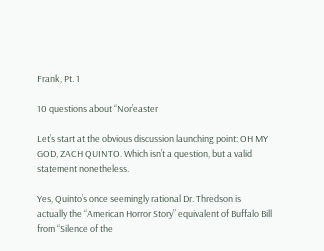Frank, Pt. 1

10 questions about “Nor’easter

Let’s start at the obvious discussion launching point: OH MY GOD, ZACH QUINTO. Which isn’t a question, but a valid statement nonetheless.

Yes, Quinto’s once seemingly rational Dr. Thredson is actually the “American Horror Story” equivalent of Buffalo Bill from “Silence of the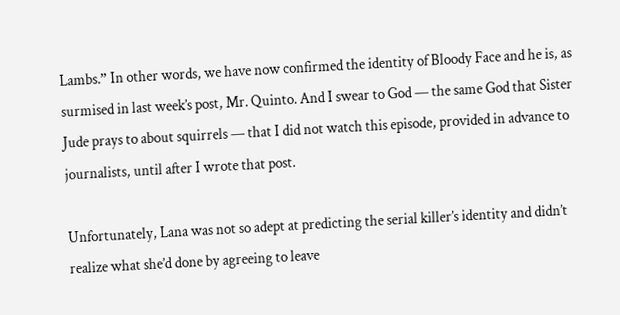Lambs.” In other words, we have now confirmed the identity of Bloody Face and he is, as surmised in last week’s post, Mr. Quinto. And I swear to God — the same God that Sister Jude prays to about squirrels — that I did not watch this episode, provided in advance to journalists, until after I wrote that post.

Unfortunately, Lana was not so adept at predicting the serial killer’s identity and didn’t realize what she’d done by agreeing to leave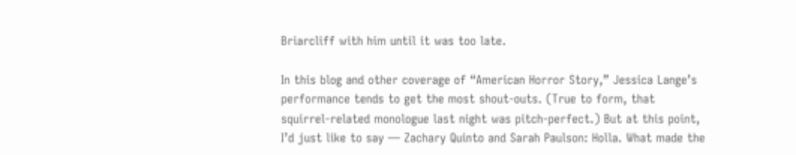Briarcliff with him until it was too late.

In this blog and other coverage of “American Horror Story,” Jessica Lange’s performance tends to get the most shout-outs. (True to form, that squirrel-related monologue last night was pitch-perfect.) But at this point, I’d just like to say — Zachary Quinto and Sarah Paulson: Holla. What made the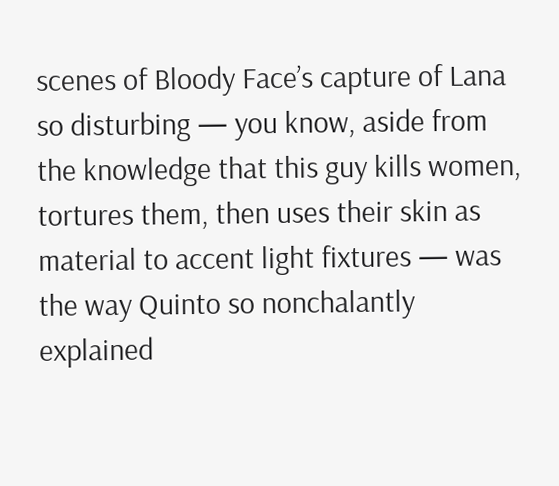scenes of Bloody Face’s capture of Lana so disturbing — you know, aside from the knowledge that this guy kills women, tortures them, then uses their skin as material to accent light fixtures — was the way Quinto so nonchalantly explained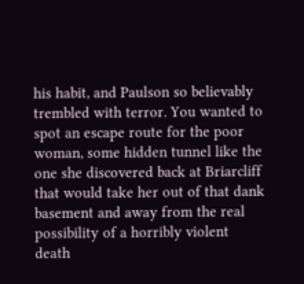his habit, and Paulson so believably trembled with terror. You wanted to spot an escape route for the poor woman, some hidden tunnel like the one she discovered back at Briarcliff that would take her out of that dank basement and away from the real possibility of a horribly violent death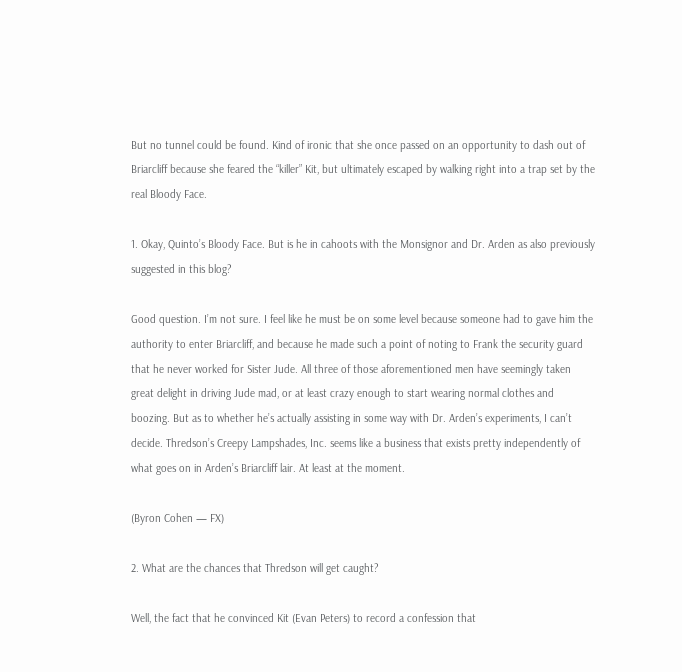But no tunnel could be found. Kind of ironic that she once passed on an opportunity to dash out of Briarcliff because she feared the “killer” Kit, but ultimately escaped by walking right into a trap set by the real Bloody Face.

1. Okay, Quinto’s Bloody Face. But is he in cahoots with the Monsignor and Dr. Arden as also previously suggested in this blog?

Good question. I’m not sure. I feel like he must be on some level because someone had to gave him the authority to enter Briarcliff, and because he made such a point of noting to Frank the security guard that he never worked for Sister Jude. All three of those aforementioned men have seemingly taken great delight in driving Jude mad, or at least crazy enough to start wearing normal clothes and boozing. But as to whether he’s actually assisting in some way with Dr. Arden’s experiments, I can’t decide. Thredson’s Creepy Lampshades, Inc. seems like a business that exists pretty independently of what goes on in Arden’s Briarcliff lair. At least at the moment.

(Byron Cohen — FX)

2. What are the chances that Thredson will get caught?

Well, the fact that he convinced Kit (Evan Peters) to record a confession that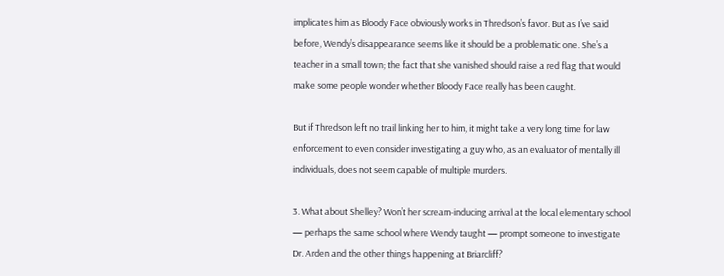implicates him as Bloody Face obviously works in Thredson’s favor. But as I’ve said before, Wendy’s disappearance seems like it should be a problematic one. She’s a teacher in a small town; the fact that she vanished should raise a red flag that would make some people wonder whether Bloody Face really has been caught.

But if Thredson left no trail linking her to him, it might take a very long time for law enforcement to even consider investigating a guy who, as an evaluator of mentally ill individuals, does not seem capable of multiple murders.

3. What about Shelley? Won’t her scream-inducing arrival at the local elementary school — perhaps the same school where Wendy taught — prompt someone to investigate Dr. Arden and the other things happening at Briarcliff?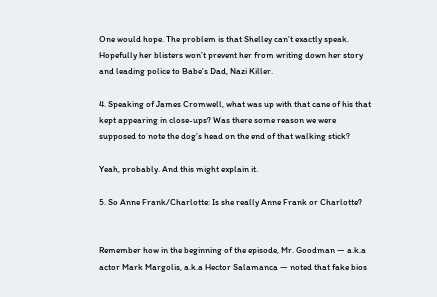One would hope. The problem is that Shelley can’t exactly speak. Hopefully her blisters won’t prevent her from writing down her story and leading police to Babe’s Dad, Nazi Killer.

4. Speaking of James Cromwell, what was up with that cane of his that kept appearing in close-ups? Was there some reason we were supposed to note the dog’s head on the end of that walking stick?

Yeah, probably. And this might explain it.

5. So Anne Frank/Charlotte: Is she really Anne Frank or Charlotte?


Remember how in the beginning of the episode, Mr. Goodman — a.k.a actor Mark Margolis, a.k.a Hector Salamanca — noted that fake bios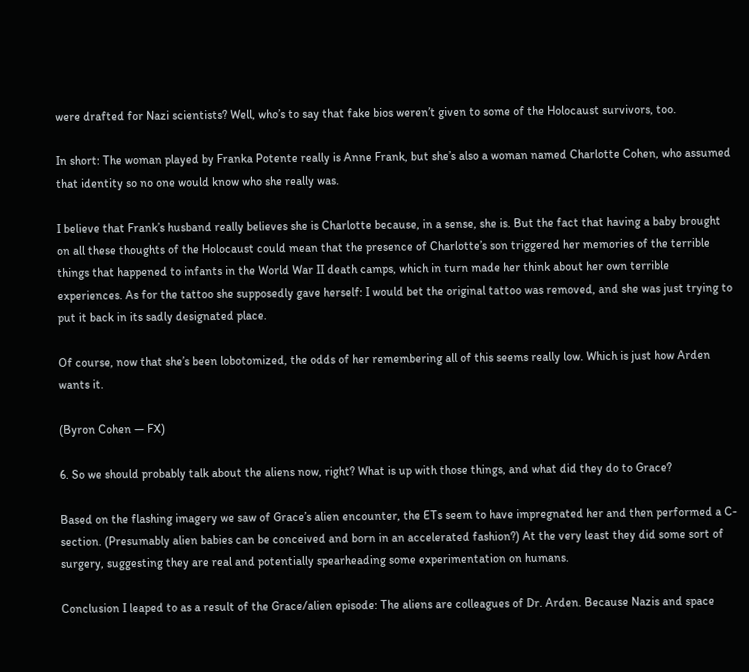were drafted for Nazi scientists? Well, who’s to say that fake bios weren’t given to some of the Holocaust survivors, too.

In short: The woman played by Franka Potente really is Anne Frank, but she’s also a woman named Charlotte Cohen, who assumed that identity so no one would know who she really was.

I believe that Frank’s husband really believes she is Charlotte because, in a sense, she is. But the fact that having a baby brought on all these thoughts of the Holocaust could mean that the presence of Charlotte’s son triggered her memories of the terrible things that happened to infants in the World War II death camps, which in turn made her think about her own terrible experiences. As for the tattoo she supposedly gave herself: I would bet the original tattoo was removed, and she was just trying to put it back in its sadly designated place.

Of course, now that she’s been lobotomized, the odds of her remembering all of this seems really low. Which is just how Arden wants it.

(Byron Cohen — FX)

6. So we should probably talk about the aliens now, right? What is up with those things, and what did they do to Grace?

Based on the flashing imagery we saw of Grace’s alien encounter, the ETs seem to have impregnated her and then performed a C-section. (Presumably alien babies can be conceived and born in an accelerated fashion?) At the very least they did some sort of surgery, suggesting they are real and potentially spearheading some experimentation on humans.

Conclusion I leaped to as a result of the Grace/alien episode: The aliens are colleagues of Dr. Arden. Because Nazis and space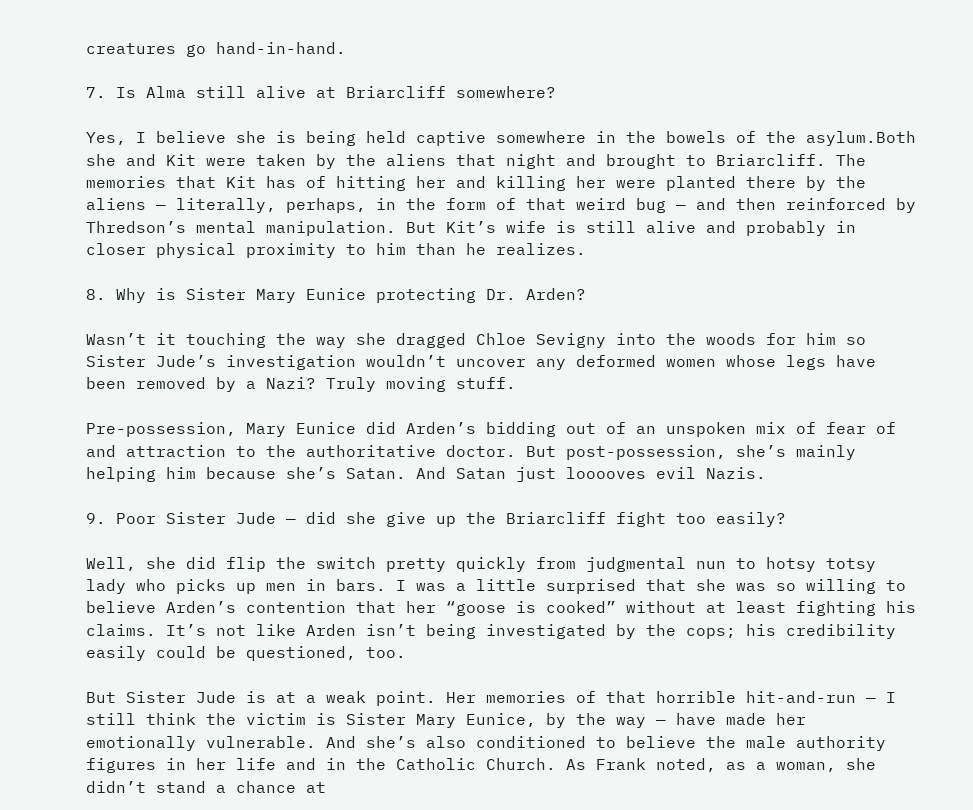creatures go hand-in-hand.

7. Is Alma still alive at Briarcliff somewhere?

Yes, I believe she is being held captive somewhere in the bowels of the asylum.Both she and Kit were taken by the aliens that night and brought to Briarcliff. The memories that Kit has of hitting her and killing her were planted there by the aliens — literally, perhaps, in the form of that weird bug — and then reinforced by Thredson’s mental manipulation. But Kit’s wife is still alive and probably in closer physical proximity to him than he realizes.

8. Why is Sister Mary Eunice protecting Dr. Arden?

Wasn’t it touching the way she dragged Chloe Sevigny into the woods for him so Sister Jude’s investigation wouldn’t uncover any deformed women whose legs have been removed by a Nazi? Truly moving stuff.

Pre-possession, Mary Eunice did Arden’s bidding out of an unspoken mix of fear of and attraction to the authoritative doctor. But post-possession, she’s mainly helping him because she’s Satan. And Satan just looooves evil Nazis.

9. Poor Sister Jude — did she give up the Briarcliff fight too easily?

Well, she did flip the switch pretty quickly from judgmental nun to hotsy totsy lady who picks up men in bars. I was a little surprised that she was so willing to believe Arden’s contention that her “goose is cooked” without at least fighting his claims. It’s not like Arden isn’t being investigated by the cops; his credibility easily could be questioned, too.

But Sister Jude is at a weak point. Her memories of that horrible hit-and-run — I still think the victim is Sister Mary Eunice, by the way — have made her emotionally vulnerable. And she’s also conditioned to believe the male authority figures in her life and in the Catholic Church. As Frank noted, as a woman, she didn’t stand a chance at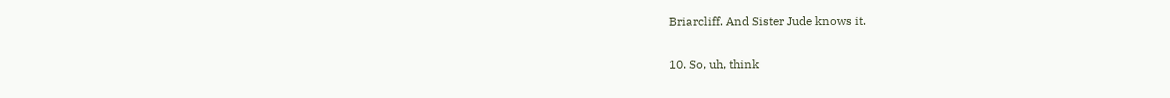Briarcliff. And Sister Jude knows it.

10. So, uh, think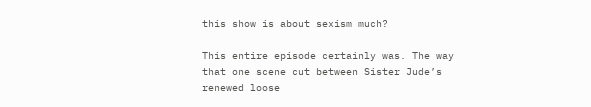this show is about sexism much?

This entire episode certainly was. The way that one scene cut between Sister Jude’s renewed loose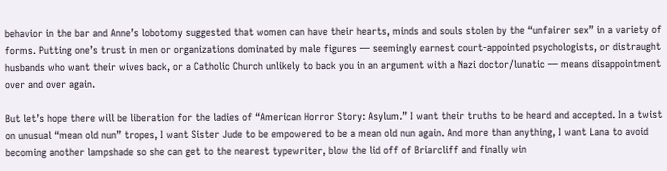behavior in the bar and Anne’s lobotomy suggested that women can have their hearts, minds and souls stolen by the “unfairer sex” in a variety of forms. Putting one’s trust in men or organizations dominated by male figures — seemingly earnest court-appointed psychologists, or distraught husbands who want their wives back, or a Catholic Church unlikely to back you in an argument with a Nazi doctor/lunatic — means disappointment over and over again.

But let’s hope there will be liberation for the ladies of “American Horror Story: Asylum.” I want their truths to be heard and accepted. In a twist on unusual “mean old nun” tropes, I want Sister Jude to be empowered to be a mean old nun again. And more than anything, I want Lana to avoid becoming another lampshade so she can get to the nearest typewriter, blow the lid off of Briarcliff and finally win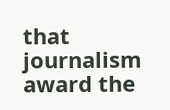that journalism award the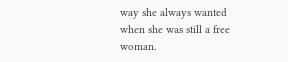way she always wanted when she was still a free woman.